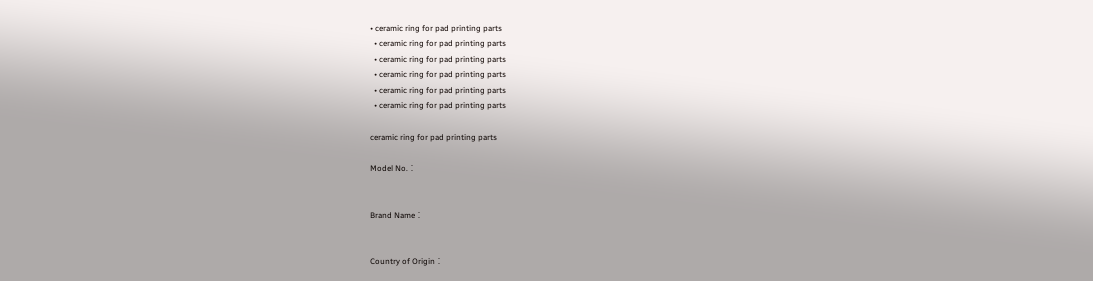• ceramic ring for pad printing parts
  • ceramic ring for pad printing parts
  • ceramic ring for pad printing parts
  • ceramic ring for pad printing parts
  • ceramic ring for pad printing parts
  • ceramic ring for pad printing parts

ceramic ring for pad printing parts

Model No.︰


Brand Name︰


Country of Origin︰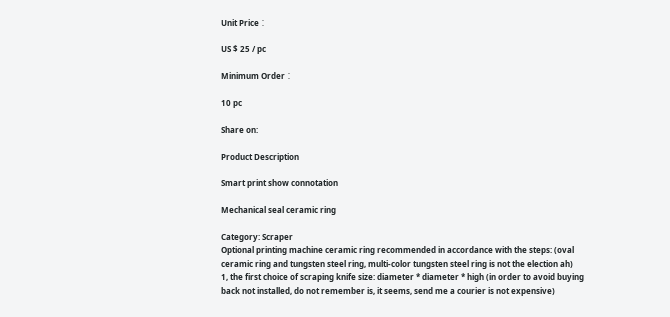Unit Price︰

US $ 25 / pc

Minimum Order︰

10 pc

Share on:

Product Description

Smart print show connotation

Mechanical seal ceramic ring

Category: Scraper
Optional printing machine ceramic ring recommended in accordance with the steps: (oval ceramic ring and tungsten steel ring, multi-color tungsten steel ring is not the election ah)
1, the first choice of scraping knife size: diameter * diameter * high (in order to avoid buying back not installed, do not remember is, it seems, send me a courier is not expensive)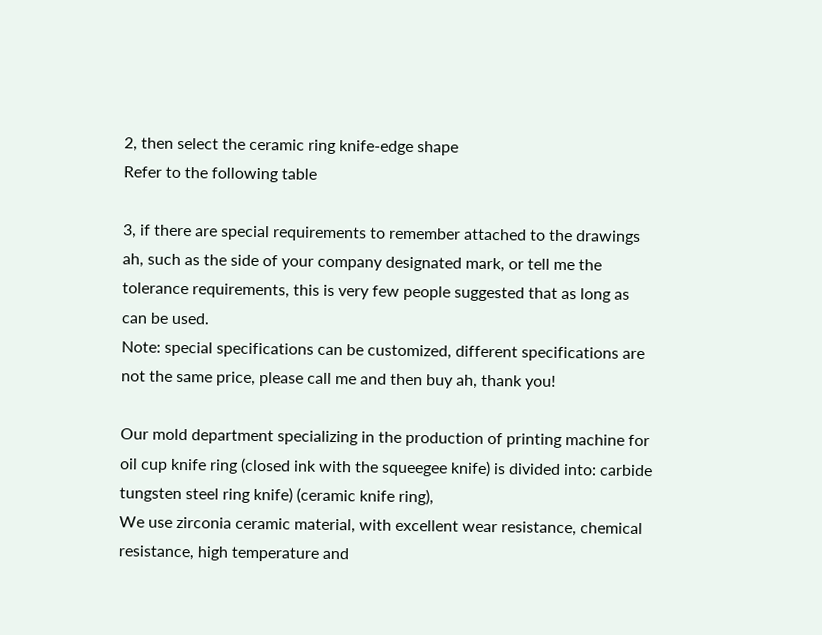2, then select the ceramic ring knife-edge shape
Refer to the following table

3, if there are special requirements to remember attached to the drawings ah, such as the side of your company designated mark, or tell me the tolerance requirements, this is very few people suggested that as long as can be used.
Note: special specifications can be customized, different specifications are not the same price, please call me and then buy ah, thank you!

Our mold department specializing in the production of printing machine for oil cup knife ring (closed ink with the squeegee knife) is divided into: carbide tungsten steel ring knife) (ceramic knife ring),
We use zirconia ceramic material, with excellent wear resistance, chemical resistance, high temperature and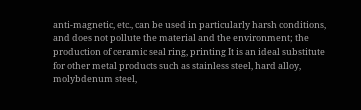anti-magnetic, etc., can be used in particularly harsh conditions, and does not pollute the material and the environment; the production of ceramic seal ring, printing It is an ideal substitute for other metal products such as stainless steel, hard alloy, molybdenum steel,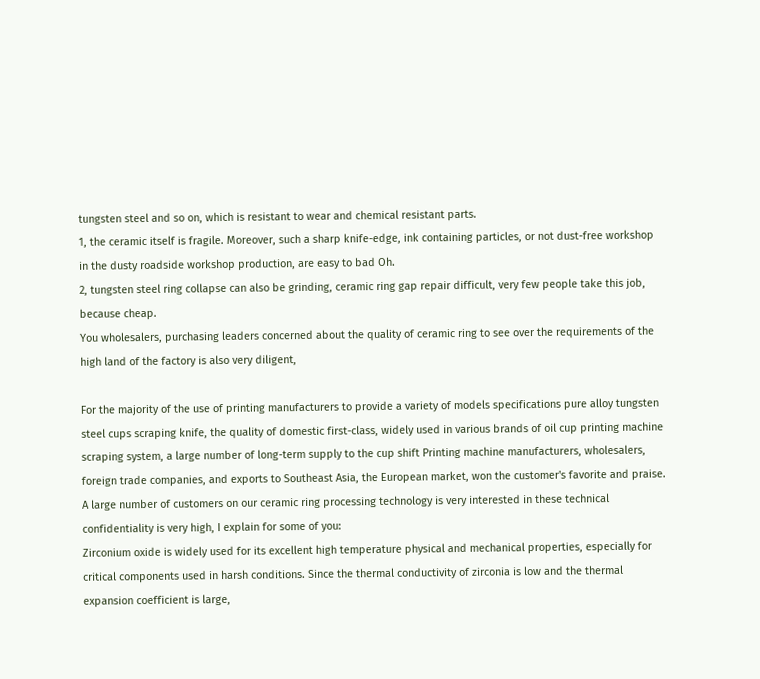tungsten steel and so on, which is resistant to wear and chemical resistant parts.
1, the ceramic itself is fragile. Moreover, such a sharp knife-edge, ink containing particles, or not dust-free workshop in the dusty roadside workshop production, are easy to bad Oh.
2, tungsten steel ring collapse can also be grinding, ceramic ring gap repair difficult, very few people take this job, because cheap.
You wholesalers, purchasing leaders concerned about the quality of ceramic ring to see over the requirements of the high land of the factory is also very diligent,

For the majority of the use of printing manufacturers to provide a variety of models specifications pure alloy tungsten steel cups scraping knife, the quality of domestic first-class, widely used in various brands of oil cup printing machine scraping system, a large number of long-term supply to the cup shift Printing machine manufacturers, wholesalers, foreign trade companies, and exports to Southeast Asia, the European market, won the customer's favorite and praise.
A large number of customers on our ceramic ring processing technology is very interested in these technical confidentiality is very high, I explain for some of you:
Zirconium oxide is widely used for its excellent high temperature physical and mechanical properties, especially for critical components used in harsh conditions. Since the thermal conductivity of zirconia is low and the thermal expansion coefficient is large,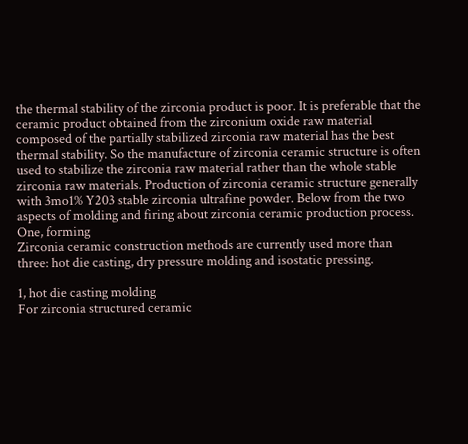the thermal stability of the zirconia product is poor. It is preferable that the ceramic product obtained from the zirconium oxide raw material composed of the partially stabilized zirconia raw material has the best thermal stability. So the manufacture of zirconia ceramic structure is often used to stabilize the zirconia raw material rather than the whole stable zirconia raw materials. Production of zirconia ceramic structure generally with 3mo1% Y203 stable zirconia ultrafine powder. Below from the two aspects of molding and firing about zirconia ceramic production process.
One, forming
Zirconia ceramic construction methods are currently used more than three: hot die casting, dry pressure molding and isostatic pressing.

1, hot die casting molding
For zirconia structured ceramic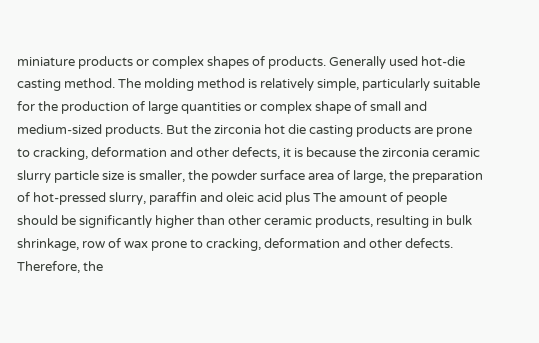miniature products or complex shapes of products. Generally used hot-die casting method. The molding method is relatively simple, particularly suitable for the production of large quantities or complex shape of small and medium-sized products. But the zirconia hot die casting products are prone to cracking, deformation and other defects, it is because the zirconia ceramic slurry particle size is smaller, the powder surface area of large, the preparation of hot-pressed slurry, paraffin and oleic acid plus The amount of people should be significantly higher than other ceramic products, resulting in bulk shrinkage, row of wax prone to cracking, deformation and other defects. Therefore, the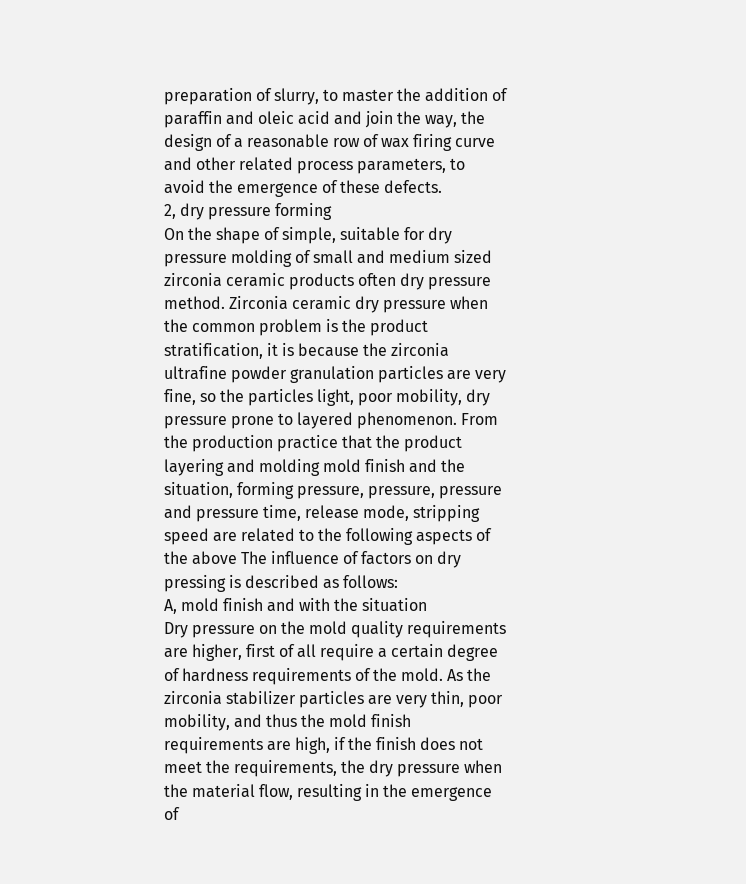preparation of slurry, to master the addition of paraffin and oleic acid and join the way, the design of a reasonable row of wax firing curve and other related process parameters, to avoid the emergence of these defects.
2, dry pressure forming
On the shape of simple, suitable for dry pressure molding of small and medium sized zirconia ceramic products often dry pressure method. Zirconia ceramic dry pressure when the common problem is the product stratification, it is because the zirconia ultrafine powder granulation particles are very fine, so the particles light, poor mobility, dry pressure prone to layered phenomenon. From the production practice that the product layering and molding mold finish and the situation, forming pressure, pressure, pressure and pressure time, release mode, stripping speed are related to the following aspects of the above The influence of factors on dry pressing is described as follows:
A, mold finish and with the situation
Dry pressure on the mold quality requirements are higher, first of all require a certain degree of hardness requirements of the mold. As the zirconia stabilizer particles are very thin, poor mobility, and thus the mold finish requirements are high, if the finish does not meet the requirements, the dry pressure when the material flow, resulting in the emergence of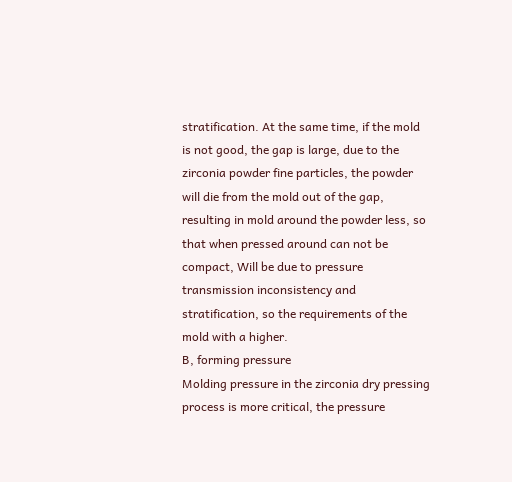stratification. At the same time, if the mold is not good, the gap is large, due to the zirconia powder fine particles, the powder will die from the mold out of the gap, resulting in mold around the powder less, so that when pressed around can not be compact, Will be due to pressure transmission inconsistency and stratification, so the requirements of the mold with a higher.
B, forming pressure
Molding pressure in the zirconia dry pressing process is more critical, the pressure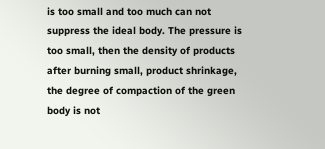is too small and too much can not suppress the ideal body. The pressure is too small, then the density of products after burning small, product shrinkage, the degree of compaction of the green body is not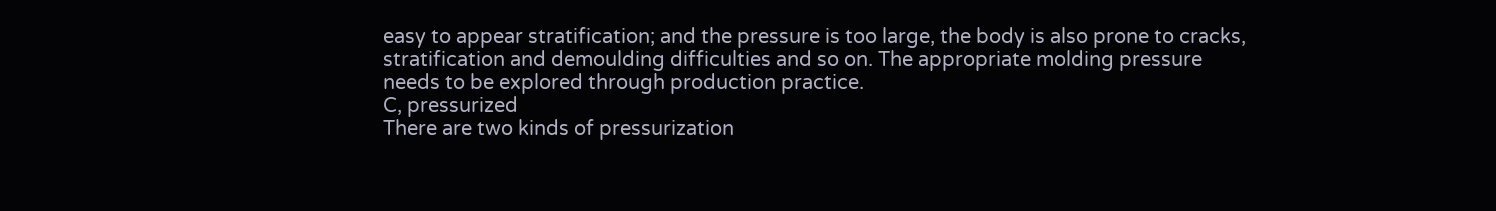easy to appear stratification; and the pressure is too large, the body is also prone to cracks, stratification and demoulding difficulties and so on. The appropriate molding pressure needs to be explored through production practice.
C, pressurized
There are two kinds of pressurization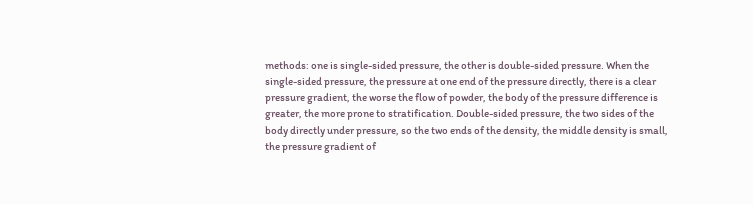methods: one is single-sided pressure, the other is double-sided pressure. When the single-sided pressure, the pressure at one end of the pressure directly, there is a clear pressure gradient, the worse the flow of powder, the body of the pressure difference is greater, the more prone to stratification. Double-sided pressure, the two sides of the body directly under pressure, so the two ends of the density, the middle density is small, the pressure gradient of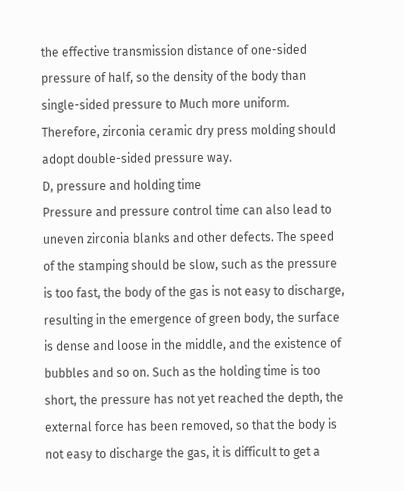the effective transmission distance of one-sided pressure of half, so the density of the body than single-sided pressure to Much more uniform. Therefore, zirconia ceramic dry press molding should adopt double-sided pressure way.
D, pressure and holding time
Pressure and pressure control time can also lead to uneven zirconia blanks and other defects. The speed of the stamping should be slow, such as the pressure is too fast, the body of the gas is not easy to discharge, resulting in the emergence of green body, the surface is dense and loose in the middle, and the existence of bubbles and so on. Such as the holding time is too short, the pressure has not yet reached the depth, the external force has been removed, so that the body is not easy to discharge the gas, it is difficult to get a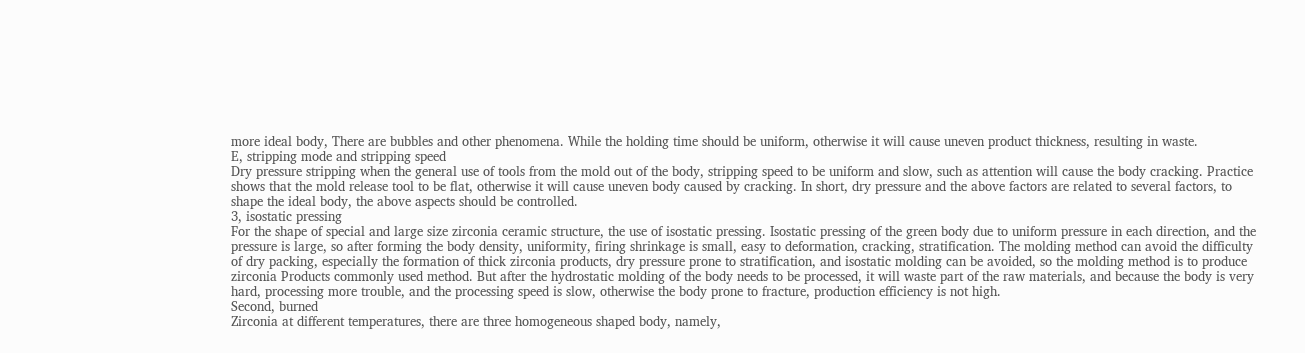more ideal body, There are bubbles and other phenomena. While the holding time should be uniform, otherwise it will cause uneven product thickness, resulting in waste.
E, stripping mode and stripping speed
Dry pressure stripping when the general use of tools from the mold out of the body, stripping speed to be uniform and slow, such as attention will cause the body cracking. Practice shows that the mold release tool to be flat, otherwise it will cause uneven body caused by cracking. In short, dry pressure and the above factors are related to several factors, to shape the ideal body, the above aspects should be controlled.
3, isostatic pressing
For the shape of special and large size zirconia ceramic structure, the use of isostatic pressing. Isostatic pressing of the green body due to uniform pressure in each direction, and the pressure is large, so after forming the body density, uniformity, firing shrinkage is small, easy to deformation, cracking, stratification. The molding method can avoid the difficulty of dry packing, especially the formation of thick zirconia products, dry pressure prone to stratification, and isostatic molding can be avoided, so the molding method is to produce zirconia Products commonly used method. But after the hydrostatic molding of the body needs to be processed, it will waste part of the raw materials, and because the body is very hard, processing more trouble, and the processing speed is slow, otherwise the body prone to fracture, production efficiency is not high.
Second, burned
Zirconia at different temperatures, there are three homogeneous shaped body, namely,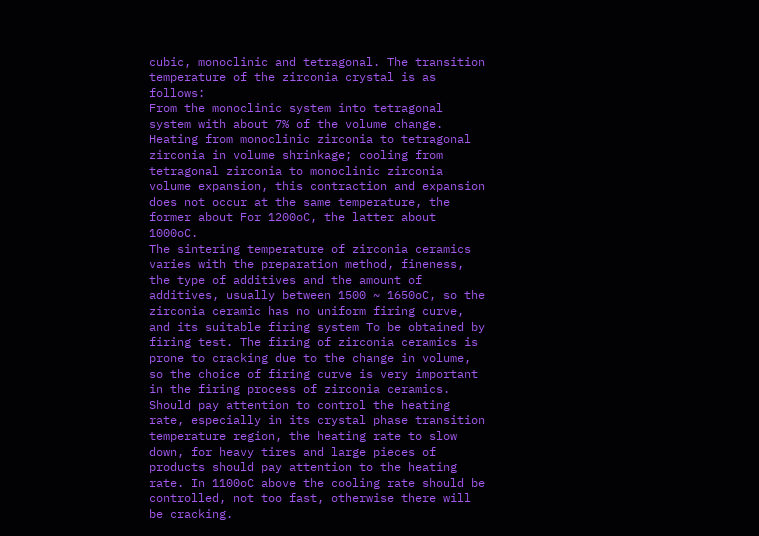cubic, monoclinic and tetragonal. The transition temperature of the zirconia crystal is as follows:
From the monoclinic system into tetragonal system with about 7% of the volume change. Heating from monoclinic zirconia to tetragonal zirconia in volume shrinkage; cooling from tetragonal zirconia to monoclinic zirconia volume expansion, this contraction and expansion does not occur at the same temperature, the former about For 1200oC, the latter about 1000oC.
The sintering temperature of zirconia ceramics varies with the preparation method, fineness, the type of additives and the amount of additives, usually between 1500 ~ 1650oC, so the zirconia ceramic has no uniform firing curve, and its suitable firing system To be obtained by firing test. The firing of zirconia ceramics is prone to cracking due to the change in volume, so the choice of firing curve is very important in the firing process of zirconia ceramics. Should pay attention to control the heating rate, especially in its crystal phase transition temperature region, the heating rate to slow down, for heavy tires and large pieces of products should pay attention to the heating rate. In 1100oC above the cooling rate should be controlled, not too fast, otherwise there will be cracking.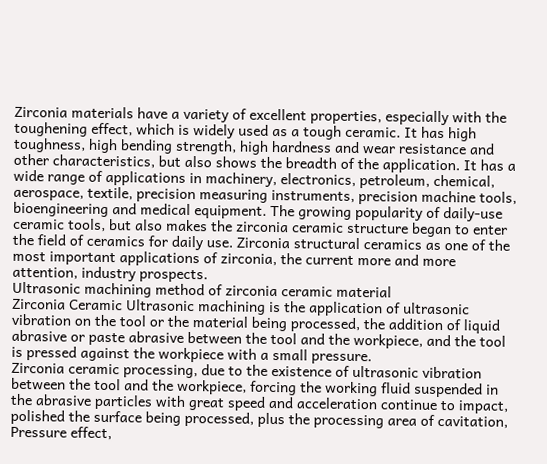Zirconia materials have a variety of excellent properties, especially with the toughening effect, which is widely used as a tough ceramic. It has high toughness, high bending strength, high hardness and wear resistance and other characteristics, but also shows the breadth of the application. It has a wide range of applications in machinery, electronics, petroleum, chemical, aerospace, textile, precision measuring instruments, precision machine tools, bioengineering and medical equipment. The growing popularity of daily-use ceramic tools, but also makes the zirconia ceramic structure began to enter the field of ceramics for daily use. Zirconia structural ceramics as one of the most important applications of zirconia, the current more and more attention, industry prospects.
Ultrasonic machining method of zirconia ceramic material
Zirconia Ceramic Ultrasonic machining is the application of ultrasonic vibration on the tool or the material being processed, the addition of liquid abrasive or paste abrasive between the tool and the workpiece, and the tool is pressed against the workpiece with a small pressure.
Zirconia ceramic processing, due to the existence of ultrasonic vibration between the tool and the workpiece, forcing the working fluid suspended in the abrasive particles with great speed and acceleration continue to impact, polished the surface being processed, plus the processing area of cavitation, Pressure effect,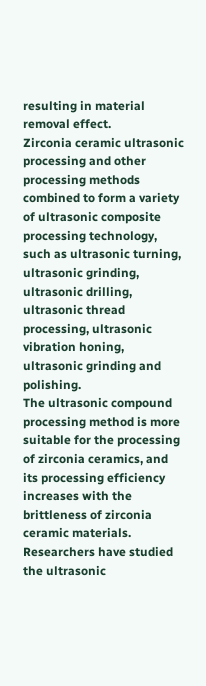resulting in material removal effect.
Zirconia ceramic ultrasonic processing and other processing methods combined to form a variety of ultrasonic composite processing technology, such as ultrasonic turning, ultrasonic grinding, ultrasonic drilling, ultrasonic thread processing, ultrasonic vibration honing, ultrasonic grinding and polishing.
The ultrasonic compound processing method is more suitable for the processing of zirconia ceramics, and its processing efficiency increases with the brittleness of zirconia ceramic materials.
Researchers have studied the ultrasonic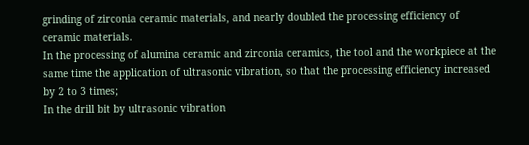grinding of zirconia ceramic materials, and nearly doubled the processing efficiency of ceramic materials.
In the processing of alumina ceramic and zirconia ceramics, the tool and the workpiece at the same time the application of ultrasonic vibration, so that the processing efficiency increased by 2 to 3 times;
In the drill bit by ultrasonic vibration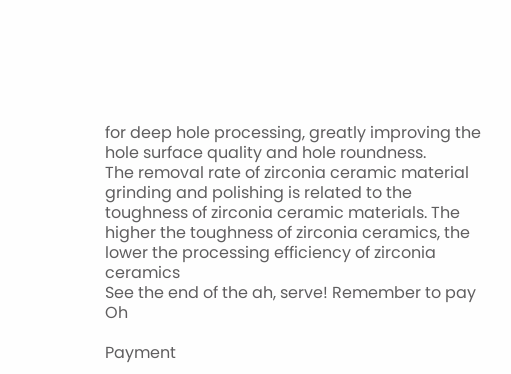for deep hole processing, greatly improving the hole surface quality and hole roundness.
The removal rate of zirconia ceramic material grinding and polishing is related to the toughness of zirconia ceramic materials. The higher the toughness of zirconia ceramics, the lower the processing efficiency of zirconia ceramics
See the end of the ah, serve! Remember to pay Oh

Payment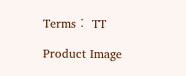Terms︰ TT

Product Image